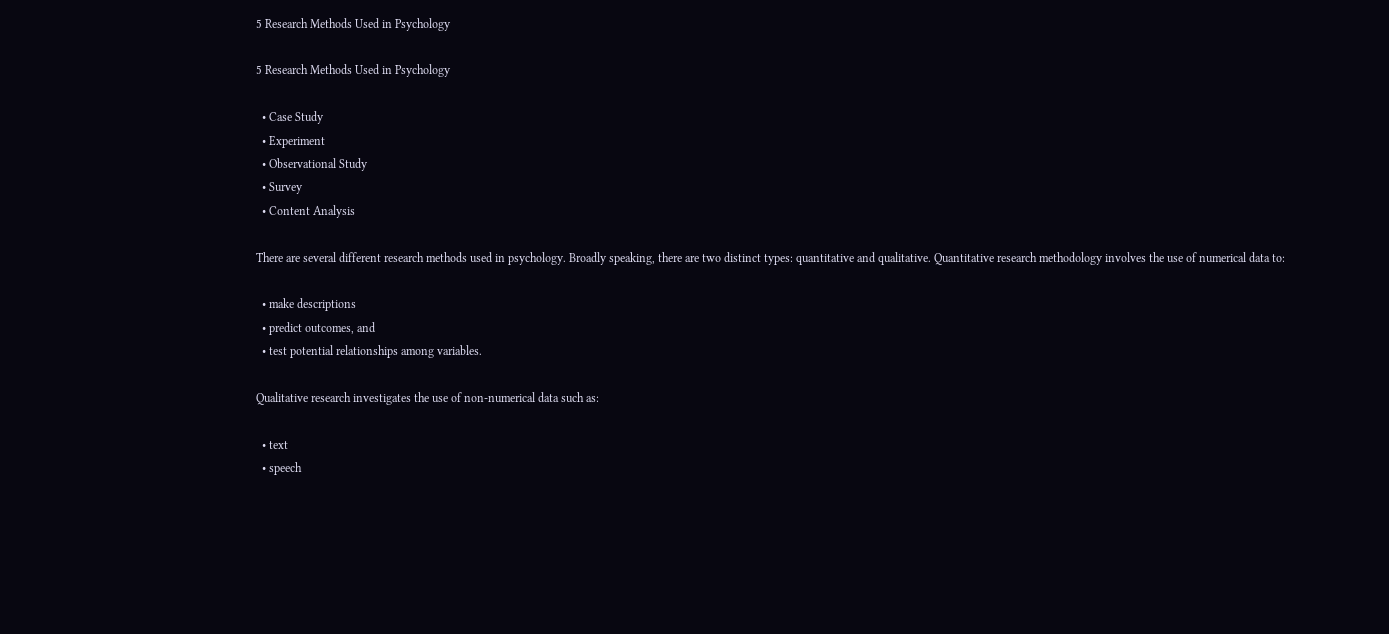5 Research Methods Used in Psychology

5 Research Methods Used in Psychology

  • Case Study
  • Experiment
  • Observational Study
  • Survey
  • Content Analysis

There are several different research methods used in psychology. Broadly speaking, there are two distinct types: quantitative and qualitative. Quantitative research methodology involves the use of numerical data to:

  • make descriptions
  • predict outcomes, and
  • test potential relationships among variables.

Qualitative research investigates the use of non-numerical data such as:

  • text
  • speech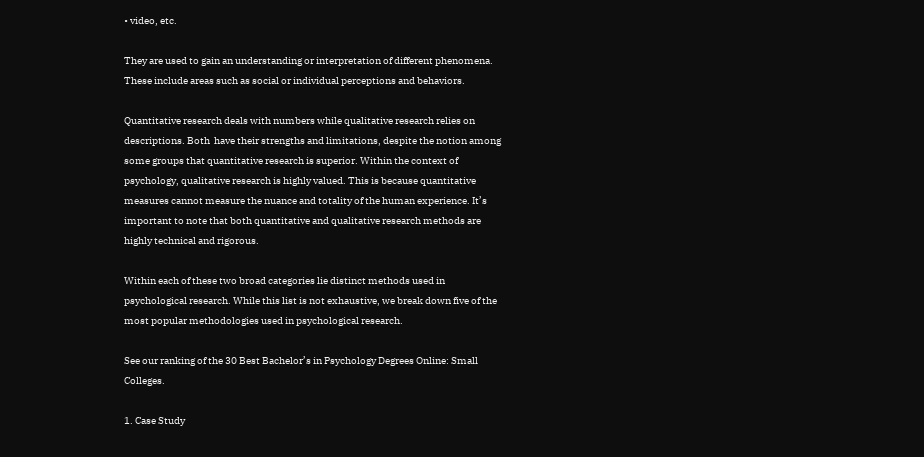• video, etc.

They are used to gain an understanding or interpretation of different phenomena. These include areas such as social or individual perceptions and behaviors.

Quantitative research deals with numbers while qualitative research relies on descriptions. Both  have their strengths and limitations, despite the notion among some groups that quantitative research is superior. Within the context of psychology, qualitative research is highly valued. This is because quantitative measures cannot measure the nuance and totality of the human experience. It’s important to note that both quantitative and qualitative research methods are highly technical and rigorous.

Within each of these two broad categories lie distinct methods used in psychological research. While this list is not exhaustive, we break down five of the most popular methodologies used in psychological research.

See our ranking of the 30 Best Bachelor’s in Psychology Degrees Online: Small Colleges.

1. Case Study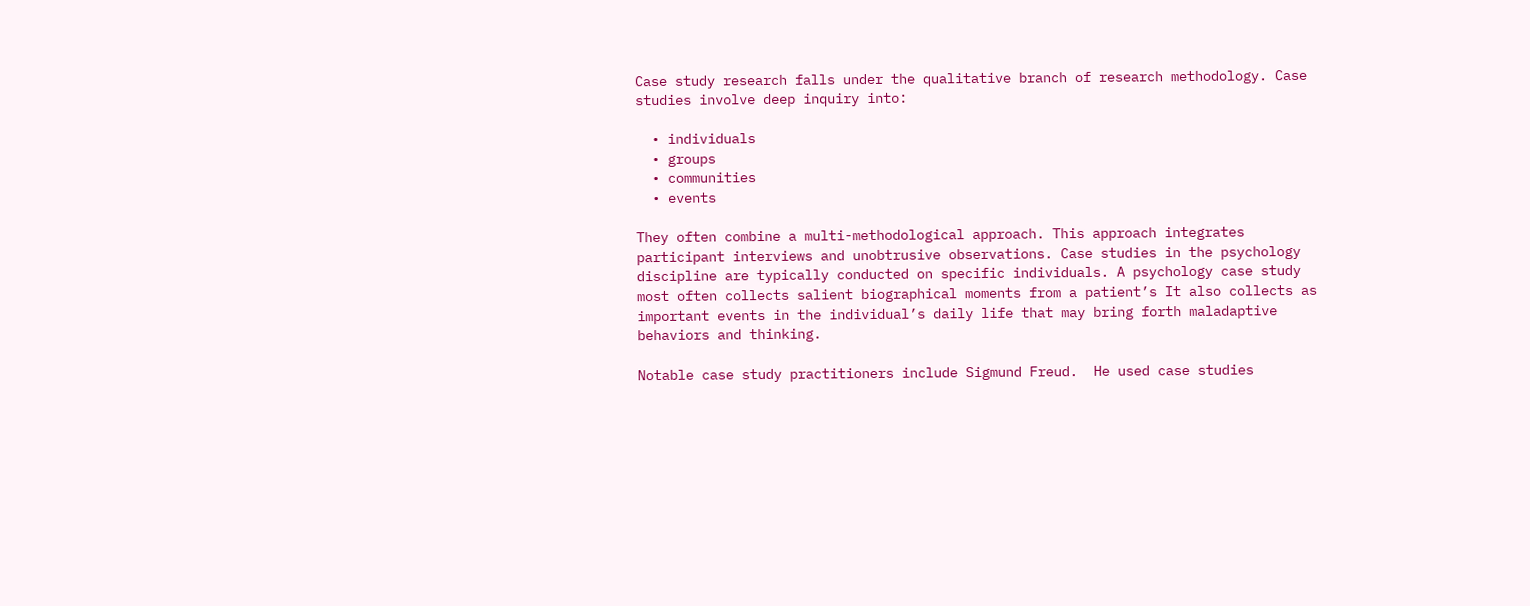Case study research falls under the qualitative branch of research methodology. Case studies involve deep inquiry into:

  • individuals
  • groups
  • communities
  • events

They often combine a multi-methodological approach. This approach integrates participant interviews and unobtrusive observations. Case studies in the psychology discipline are typically conducted on specific individuals. A psychology case study most often collects salient biographical moments from a patient’s It also collects as important events in the individual’s daily life that may bring forth maladaptive behaviors and thinking.

Notable case study practitioners include Sigmund Freud.  He used case studies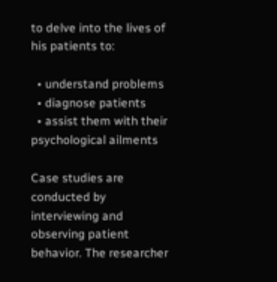to delve into the lives of his patients to:

  • understand problems
  • diagnose patients
  • assist them with their psychological ailments

Case studies are conducted by interviewing and observing patient behavior. The researcher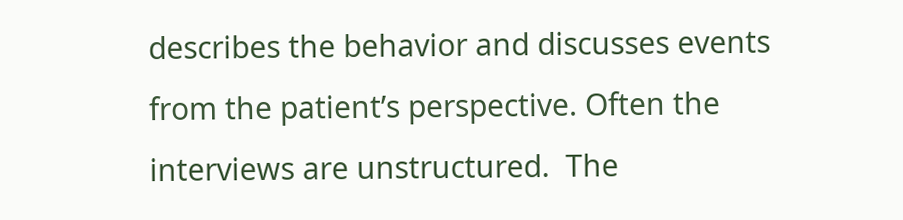describes the behavior and discusses events from the patient’s perspective. Often the interviews are unstructured.  The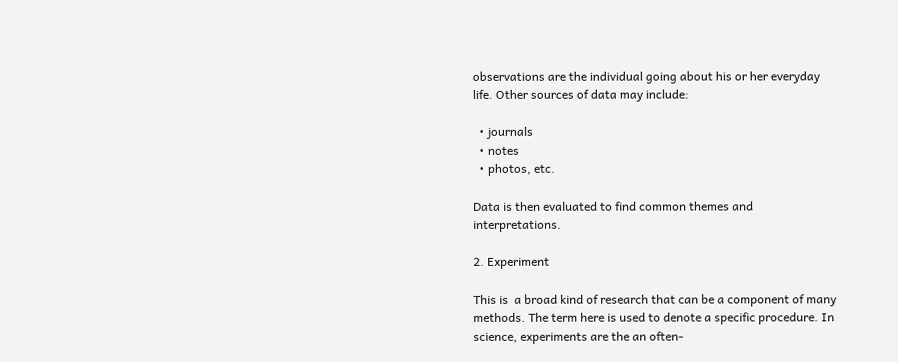observations are the individual going about his or her everyday life. Other sources of data may include:

  • journals
  • notes
  • photos, etc.

Data is then evaluated to find common themes and interpretations.

2. Experiment

This is  a broad kind of research that can be a component of many methods. The term here is used to denote a specific procedure. In science, experiments are the an often-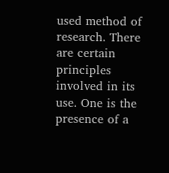used method of research. There are certain principles involved in its use. One is the presence of a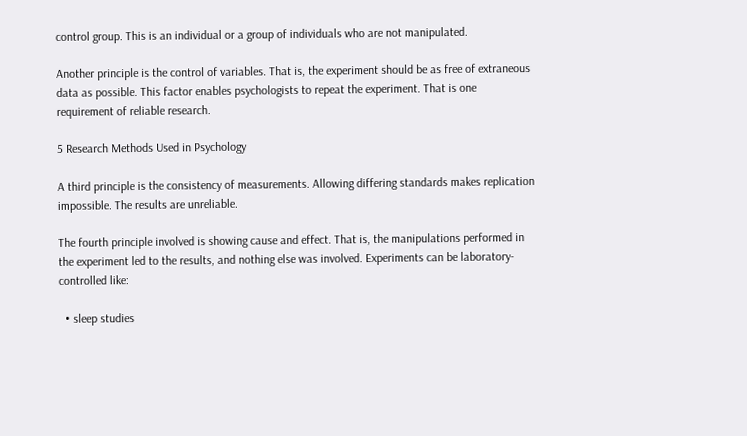control group. This is an individual or a group of individuals who are not manipulated.

Another principle is the control of variables. That is, the experiment should be as free of extraneous data as possible. This factor enables psychologists to repeat the experiment. That is one requirement of reliable research.

5 Research Methods Used in Psychology

A third principle is the consistency of measurements. Allowing differing standards makes replication impossible. The results are unreliable.

The fourth principle involved is showing cause and effect. That is, the manipulations performed in the experiment led to the results, and nothing else was involved. Experiments can be laboratory-controlled like:

  • sleep studies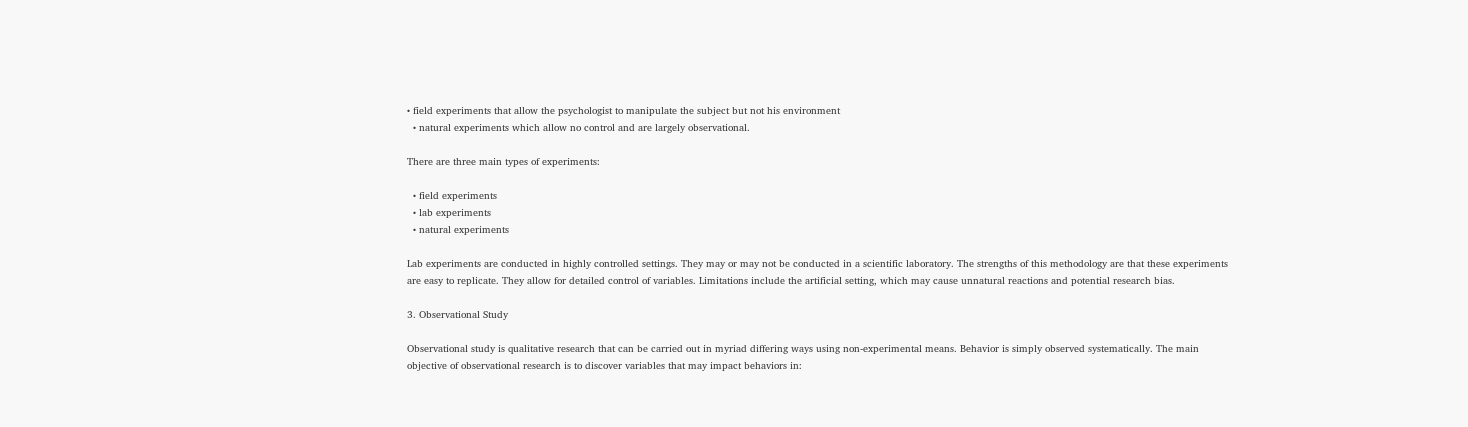• field experiments that allow the psychologist to manipulate the subject but not his environment
  • natural experiments which allow no control and are largely observational.

There are three main types of experiments:

  • field experiments
  • lab experiments
  • natural experiments

Lab experiments are conducted in highly controlled settings. They may or may not be conducted in a scientific laboratory. The strengths of this methodology are that these experiments are easy to replicate. They allow for detailed control of variables. Limitations include the artificial setting, which may cause unnatural reactions and potential research bias.

3. Observational Study

Observational study is qualitative research that can be carried out in myriad differing ways using non-experimental means. Behavior is simply observed systematically. The main objective of observational research is to discover variables that may impact behaviors in: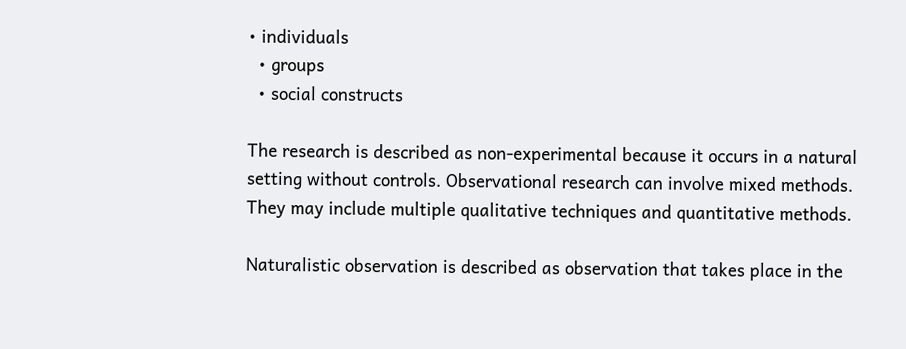• individuals
  • groups
  • social constructs

The research is described as non-experimental because it occurs in a natural setting without controls. Observational research can involve mixed methods. They may include multiple qualitative techniques and quantitative methods.

Naturalistic observation is described as observation that takes place in the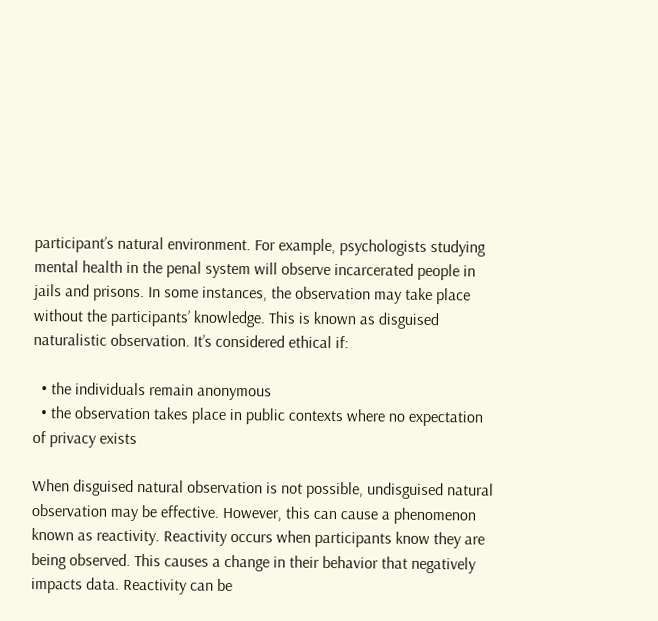participant’s natural environment. For example, psychologists studying mental health in the penal system will observe incarcerated people in jails and prisons. In some instances, the observation may take place without the participants’ knowledge. This is known as disguised naturalistic observation. It’s considered ethical if:

  • the individuals remain anonymous
  • the observation takes place in public contexts where no expectation of privacy exists

When disguised natural observation is not possible, undisguised natural observation may be effective. However, this can cause a phenomenon known as reactivity. Reactivity occurs when participants know they are being observed. This causes a change in their behavior that negatively impacts data. Reactivity can be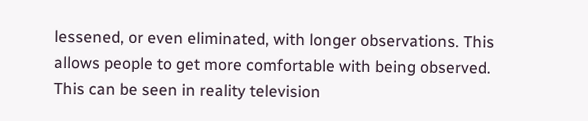lessened, or even eliminated, with longer observations. This allows people to get more comfortable with being observed. This can be seen in reality television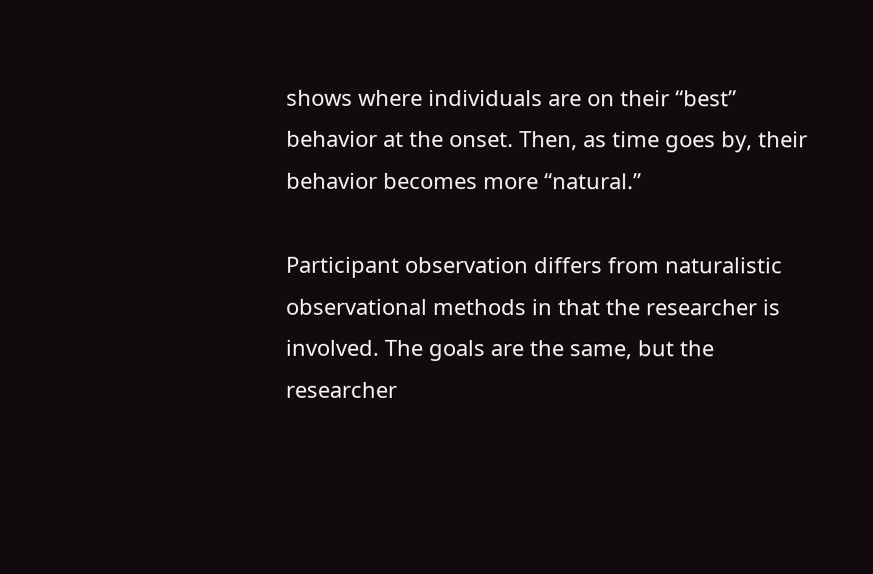shows where individuals are on their “best” behavior at the onset. Then, as time goes by, their behavior becomes more “natural.”

Participant observation differs from naturalistic observational methods in that the researcher is involved. The goals are the same, but the researcher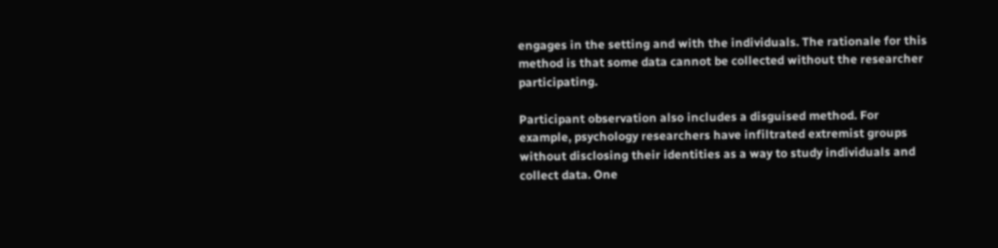engages in the setting and with the individuals. The rationale for this method is that some data cannot be collected without the researcher participating.

Participant observation also includes a disguised method. For example, psychology researchers have infiltrated extremist groups without disclosing their identities as a way to study individuals and collect data. One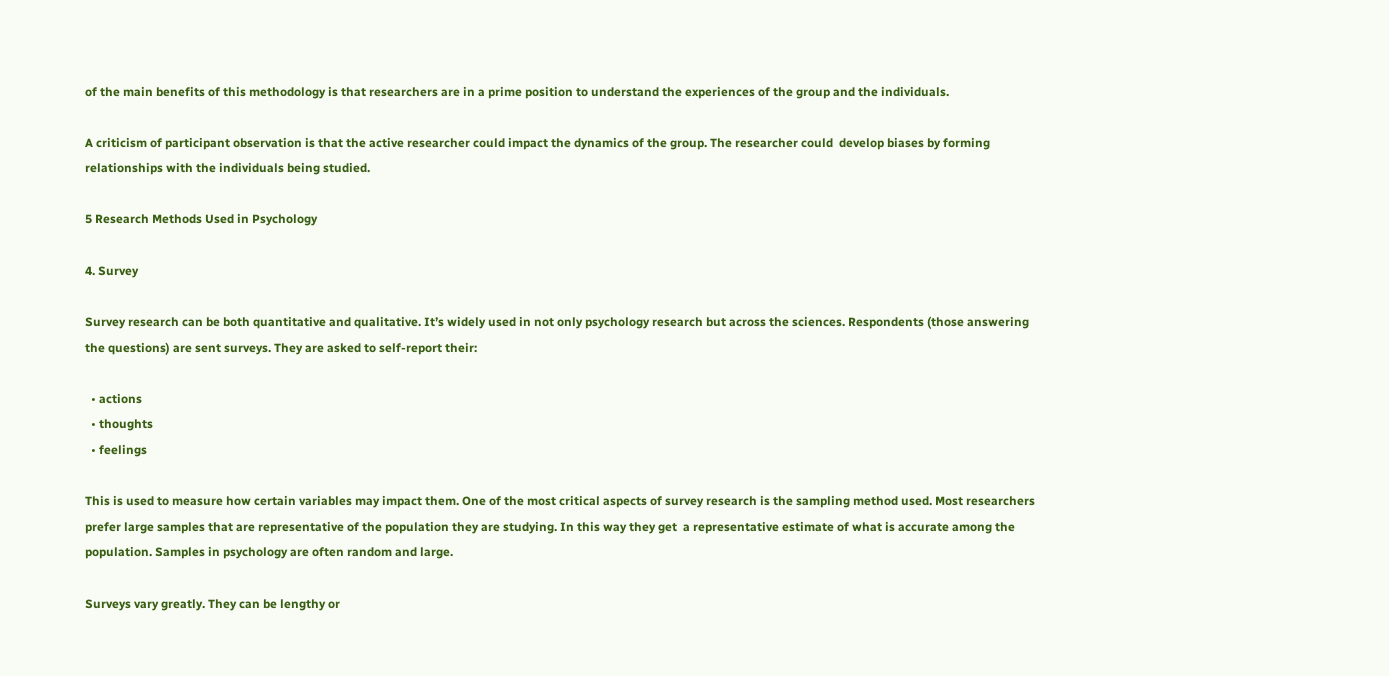of the main benefits of this methodology is that researchers are in a prime position to understand the experiences of the group and the individuals.

A criticism of participant observation is that the active researcher could impact the dynamics of the group. The researcher could  develop biases by forming relationships with the individuals being studied.

5 Research Methods Used in Psychology

4. Survey

Survey research can be both quantitative and qualitative. It’s widely used in not only psychology research but across the sciences. Respondents (those answering the questions) are sent surveys. They are asked to self-report their:

  • actions
  • thoughts
  • feelings

This is used to measure how certain variables may impact them. One of the most critical aspects of survey research is the sampling method used. Most researchers prefer large samples that are representative of the population they are studying. In this way they get  a representative estimate of what is accurate among the population. Samples in psychology are often random and large.

Surveys vary greatly. They can be lengthy or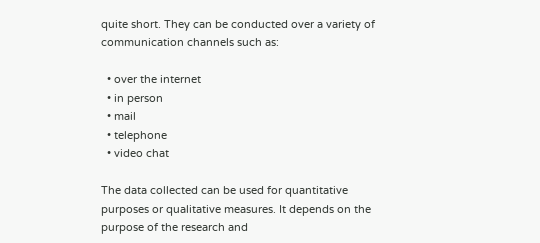quite short. They can be conducted over a variety of communication channels such as:

  • over the internet
  • in person
  • mail
  • telephone
  • video chat

The data collected can be used for quantitative purposes or qualitative measures. It depends on the purpose of the research and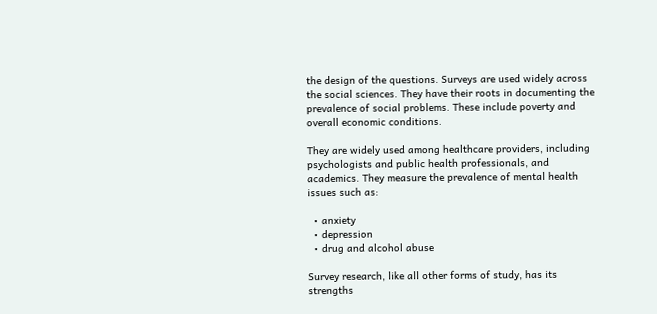the design of the questions. Surveys are used widely across the social sciences. They have their roots in documenting the prevalence of social problems. These include poverty and overall economic conditions.

They are widely used among healthcare providers, including psychologists and public health professionals, and academics. They measure the prevalence of mental health issues such as:

  • anxiety
  • depression
  • drug and alcohol abuse

Survey research, like all other forms of study, has its strengths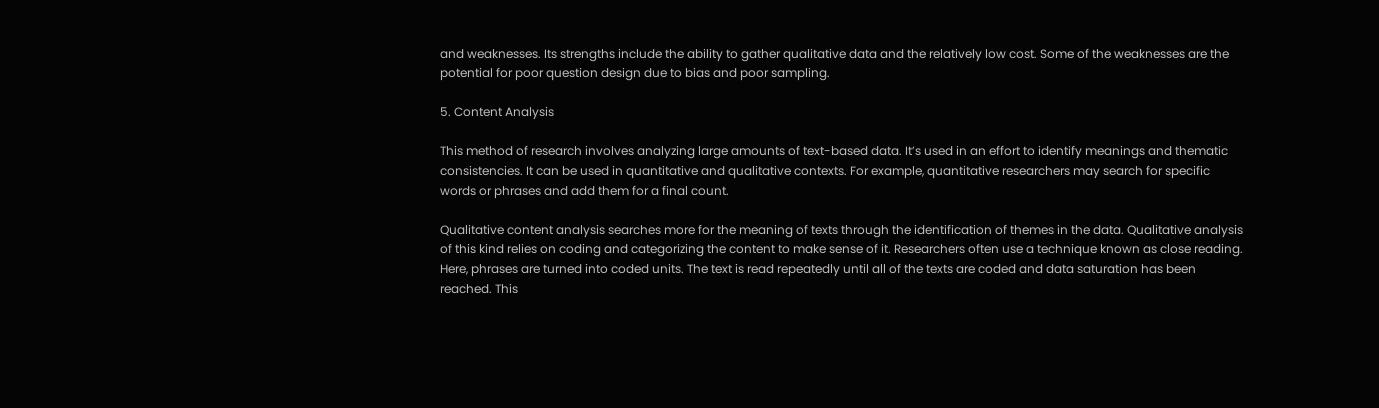and weaknesses. Its strengths include the ability to gather qualitative data and the relatively low cost. Some of the weaknesses are the potential for poor question design due to bias and poor sampling.

5. Content Analysis

This method of research involves analyzing large amounts of text-based data. It’s used in an effort to identify meanings and thematic consistencies. It can be used in quantitative and qualitative contexts. For example, quantitative researchers may search for specific words or phrases and add them for a final count.

Qualitative content analysis searches more for the meaning of texts through the identification of themes in the data. Qualitative analysis of this kind relies on coding and categorizing the content to make sense of it. Researchers often use a technique known as close reading. Here, phrases are turned into coded units. The text is read repeatedly until all of the texts are coded and data saturation has been reached. This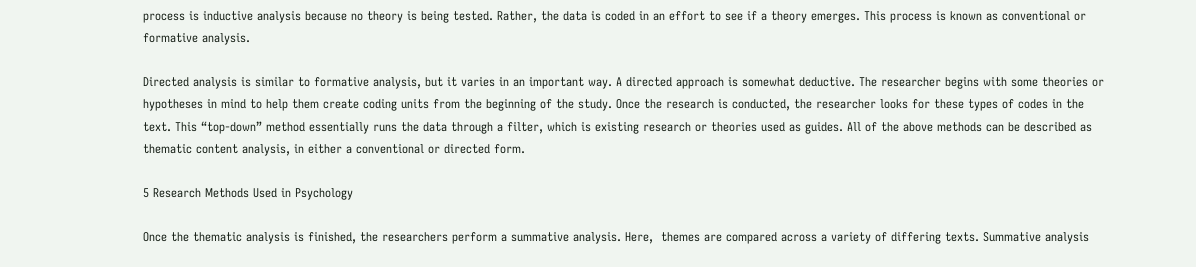process is inductive analysis because no theory is being tested. Rather, the data is coded in an effort to see if a theory emerges. This process is known as conventional or formative analysis.

Directed analysis is similar to formative analysis, but it varies in an important way. A directed approach is somewhat deductive. The researcher begins with some theories or hypotheses in mind to help them create coding units from the beginning of the study. Once the research is conducted, the researcher looks for these types of codes in the text. This “top-down” method essentially runs the data through a filter, which is existing research or theories used as guides. All of the above methods can be described as thematic content analysis, in either a conventional or directed form.

5 Research Methods Used in Psychology

Once the thematic analysis is finished, the researchers perform a summative analysis. Here,  themes are compared across a variety of differing texts. Summative analysis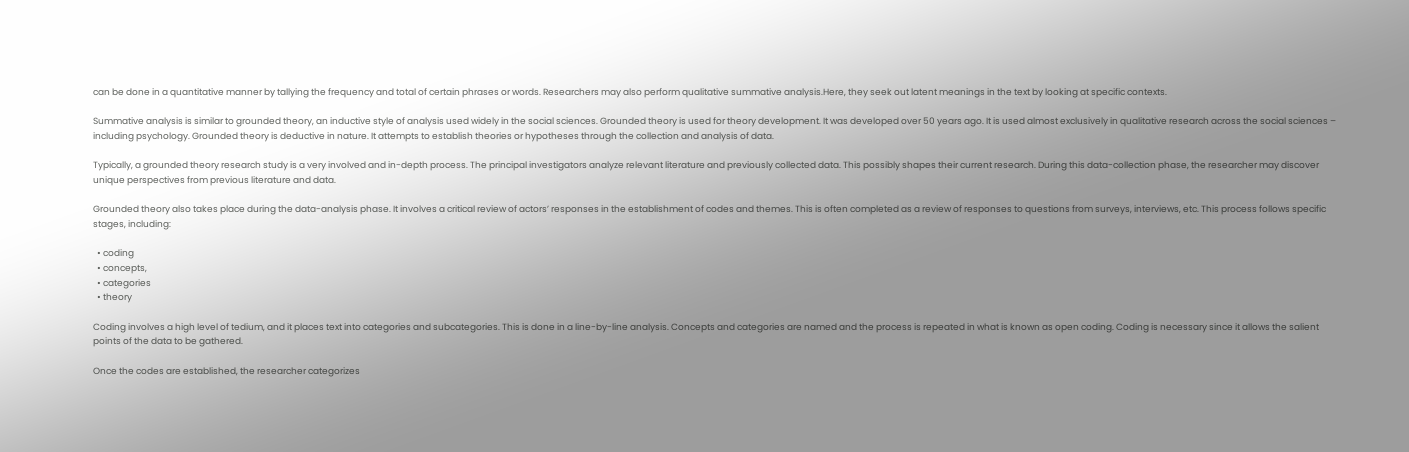can be done in a quantitative manner by tallying the frequency and total of certain phrases or words. Researchers may also perform qualitative summative analysis.Here, they seek out latent meanings in the text by looking at specific contexts.

Summative analysis is similar to grounded theory, an inductive style of analysis used widely in the social sciences. Grounded theory is used for theory development. It was developed over 50 years ago. It is used almost exclusively in qualitative research across the social sciences – including psychology. Grounded theory is deductive in nature. It attempts to establish theories or hypotheses through the collection and analysis of data.

Typically, a grounded theory research study is a very involved and in-depth process. The principal investigators analyze relevant literature and previously collected data. This possibly shapes their current research. During this data-collection phase, the researcher may discover unique perspectives from previous literature and data.

Grounded theory also takes place during the data-analysis phase. It involves a critical review of actors’ responses in the establishment of codes and themes. This is often completed as a review of responses to questions from surveys, interviews, etc. This process follows specific stages, including:

  • coding
  • concepts,
  • categories
  • theory

Coding involves a high level of tedium, and it places text into categories and subcategories. This is done in a line-by-line analysis. Concepts and categories are named and the process is repeated in what is known as open coding. Coding is necessary since it allows the salient points of the data to be gathered.

Once the codes are established, the researcher categorizes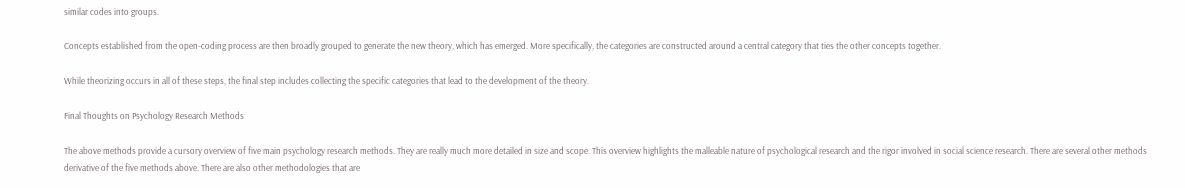similar codes into groups.

Concepts established from the open-coding process are then broadly grouped to generate the new theory, which has emerged. More specifically, the categories are constructed around a central category that ties the other concepts together.

While theorizing occurs in all of these steps, the final step includes collecting the specific categories that lead to the development of the theory.

Final Thoughts on Psychology Research Methods

The above methods provide a cursory overview of five main psychology research methods. They are really much more detailed in size and scope. This overview highlights the malleable nature of psychological research and the rigor involved in social science research. There are several other methods derivative of the five methods above. There are also other methodologies that are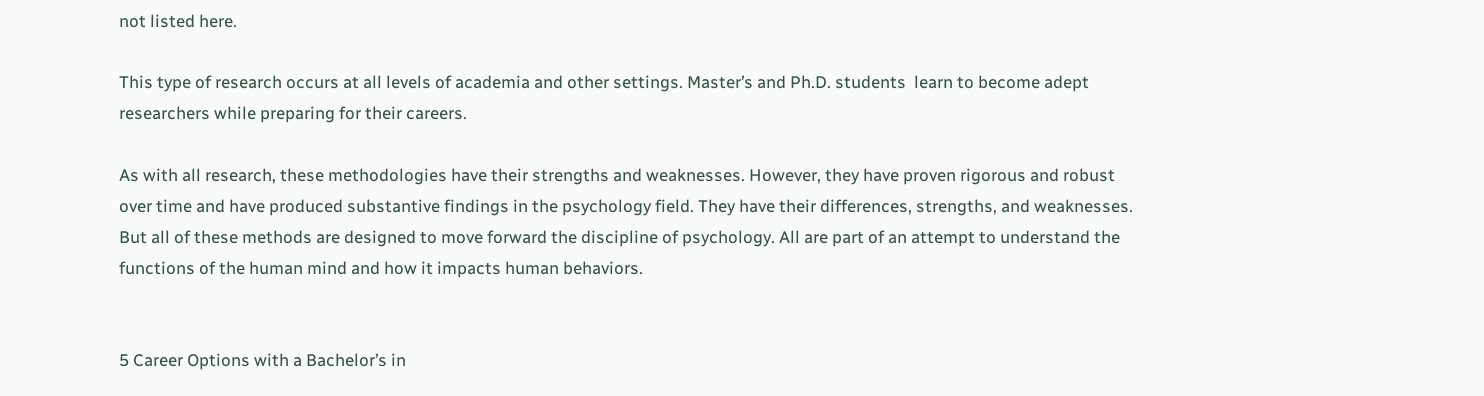not listed here.

This type of research occurs at all levels of academia and other settings. Master’s and Ph.D. students  learn to become adept researchers while preparing for their careers.

As with all research, these methodologies have their strengths and weaknesses. However, they have proven rigorous and robust over time and have produced substantive findings in the psychology field. They have their differences, strengths, and weaknesses. But all of these methods are designed to move forward the discipline of psychology. All are part of an attempt to understand the functions of the human mind and how it impacts human behaviors.


5 Career Options with a Bachelor’s in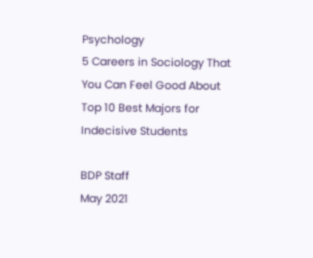Psychology
5 Careers in Sociology That You Can Feel Good About
Top 10 Best Majors for Indecisive Students

BDP Staff
May 2021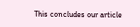This concludes our article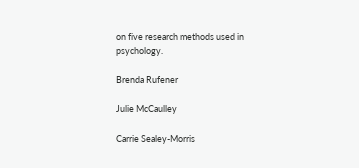on five research methods used in psychology.

Brenda Rufener

Julie McCaulley

Carrie Sealey-Morris